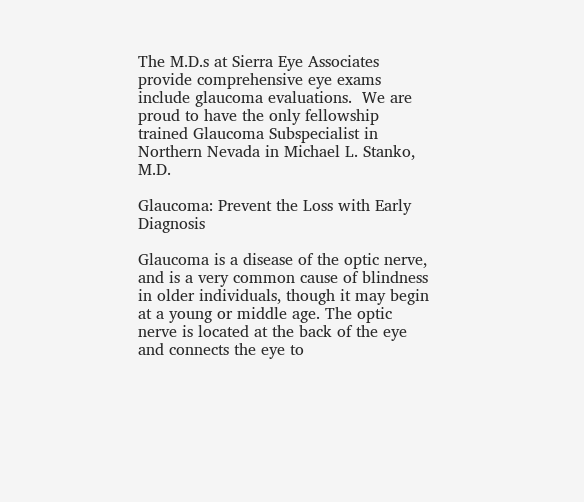The M.D.s at Sierra Eye Associates provide comprehensive eye exams include glaucoma evaluations.  We are proud to have the only fellowship trained Glaucoma Subspecialist in Northern Nevada in Michael L. Stanko, M.D.

Glaucoma: Prevent the Loss with Early Diagnosis

Glaucoma is a disease of the optic nerve, and is a very common cause of blindness in older individuals, though it may begin at a young or middle age. The optic nerve is located at the back of the eye and connects the eye to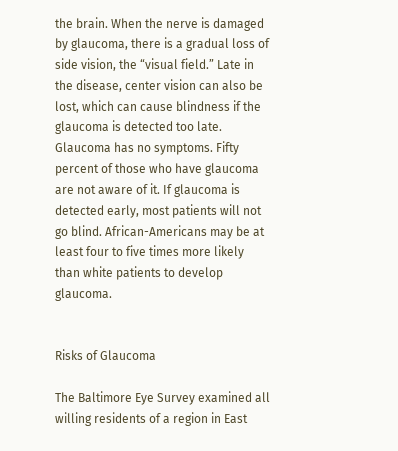the brain. When the nerve is damaged by glaucoma, there is a gradual loss of side vision, the “visual field.” Late in the disease, center vision can also be lost, which can cause blindness if the glaucoma is detected too late. Glaucoma has no symptoms. Fifty percent of those who have glaucoma are not aware of it. If glaucoma is detected early, most patients will not go blind. African-Americans may be at least four to five times more likely than white patients to develop glaucoma.


Risks of Glaucoma

The Baltimore Eye Survey examined all willing residents of a region in East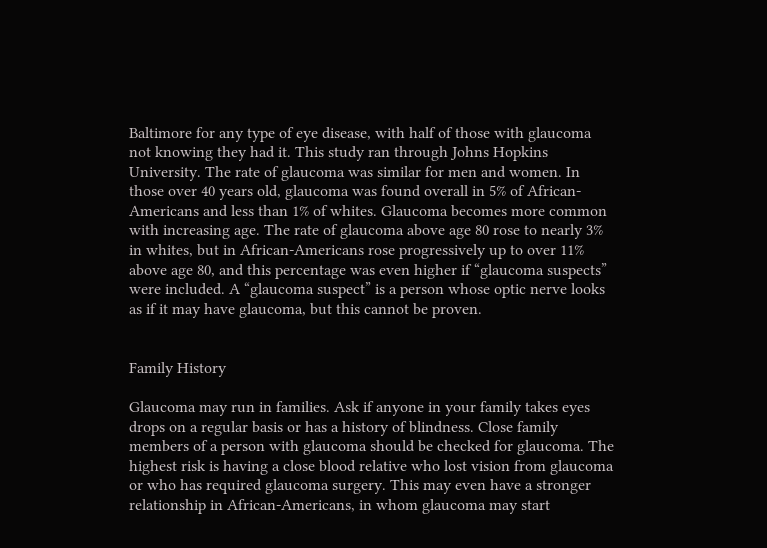Baltimore for any type of eye disease, with half of those with glaucoma not knowing they had it. This study ran through Johns Hopkins University. The rate of glaucoma was similar for men and women. In those over 40 years old, glaucoma was found overall in 5% of African-Americans and less than 1% of whites. Glaucoma becomes more common with increasing age. The rate of glaucoma above age 80 rose to nearly 3% in whites, but in African-Americans rose progressively up to over 11% above age 80, and this percentage was even higher if “glaucoma suspects” were included. A “glaucoma suspect” is a person whose optic nerve looks as if it may have glaucoma, but this cannot be proven.


Family History

Glaucoma may run in families. Ask if anyone in your family takes eyes drops on a regular basis or has a history of blindness. Close family members of a person with glaucoma should be checked for glaucoma. The highest risk is having a close blood relative who lost vision from glaucoma or who has required glaucoma surgery. This may even have a stronger relationship in African-Americans, in whom glaucoma may start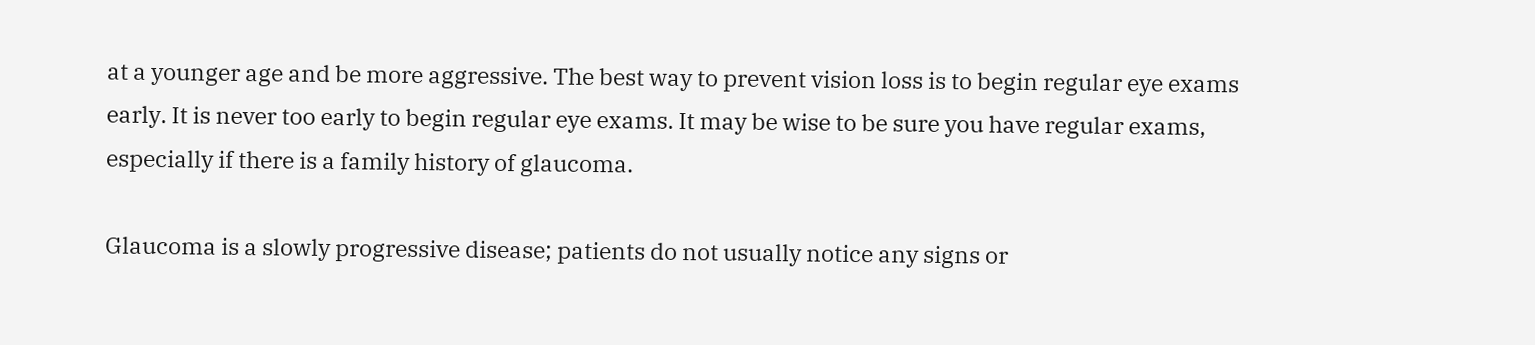at a younger age and be more aggressive. The best way to prevent vision loss is to begin regular eye exams early. It is never too early to begin regular eye exams. It may be wise to be sure you have regular exams, especially if there is a family history of glaucoma.

Glaucoma is a slowly progressive disease; patients do not usually notice any signs or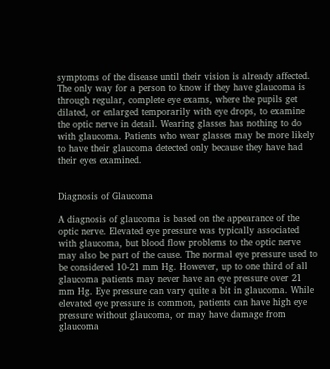symptoms of the disease until their vision is already affected. The only way for a person to know if they have glaucoma is through regular, complete eye exams, where the pupils get dilated, or enlarged temporarily with eye drops, to examine the optic nerve in detail. Wearing glasses has nothing to do with glaucoma. Patients who wear glasses may be more likely to have their glaucoma detected only because they have had their eyes examined.


Diagnosis of Glaucoma

A diagnosis of glaucoma is based on the appearance of the optic nerve. Elevated eye pressure was typically associated with glaucoma, but blood flow problems to the optic nerve may also be part of the cause. The normal eye pressure used to be considered 10-21 mm Hg. However, up to one third of all glaucoma patients may never have an eye pressure over 21 mm Hg. Eye pressure can vary quite a bit in glaucoma. While elevated eye pressure is common, patients can have high eye pressure without glaucoma, or may have damage from glaucoma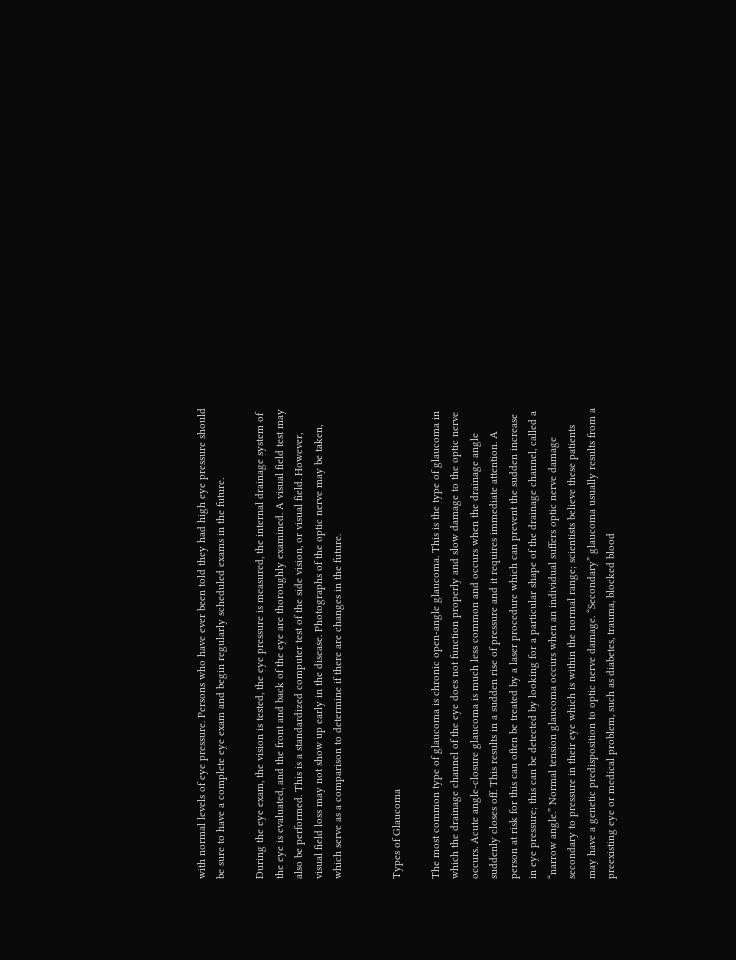with normal levels of eye pressure. Persons who have ever been told they had high eye pressure should be sure to have a complete eye exam and begin regularly scheduled exams in the future.

During the eye exam, the vision is tested, the eye pressure is measured, the internal drainage system of the eye is evaluated, and the front and back of the eye are thoroughly examined. A visual field test may also be performed. This is a standardized computer test of the side vision, or visual field. However, visual field loss may not show up early in the disease. Photographs of the optic nerve may be taken, which serve as a comparison to determine if there are changes in the future.


Types of Glaucoma

The most common type of glaucoma is chronic open-angle glaucoma. This is the type of glaucoma in which the drainage channel of the eye does not function properly and slow damage to the optic nerve occurs. Acute angle-closure glaucoma is much less common and occurs when the drainage angle suddenly closes off. This results in a sudden rise of pressure and it requires immediate attention. A person at risk for this can often be treated by a laser procedure which can prevent the sudden increase in eye pressure; this can be detected by looking for a particular shape of the drainage channel, called a “narrow angle.” Normal tension glaucoma occurs when an individual suffers optic nerve damage secondary to pressure in their eye which is within the normal range; scientists believe these patients may have a genetic predisposition to optic nerve damage. “Secondary” glaucoma usually results from a preexisting eye or medical problem, such as diabetes, trauma, blocked blood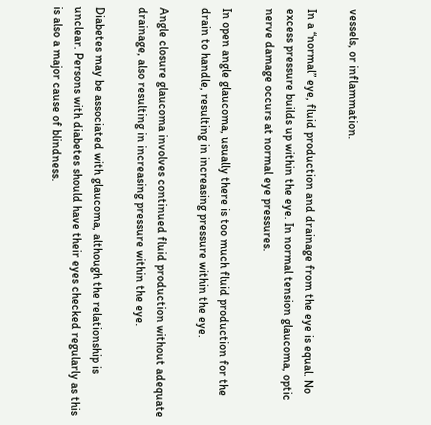vessels, or inflammation.

In a “normal” eye, fluid production and drainage from the eye is equal. No excess pressure builds up within the eye. In normal tension glaucoma, optic nerve damage occurs at normal eye pressures.

In open angle glaucoma, usually there is too much fluid production for the drain to handle, resulting in increasing pressure within the eye.

Angle closure glaucoma involves continued fluid production without adequate drainage, also resulting in increasing pressure within the eye.

Diabetes may be associated with glaucoma, although the relationship is unclear. Persons with diabetes should have their eyes checked regularly as this is also a major cause of blindness.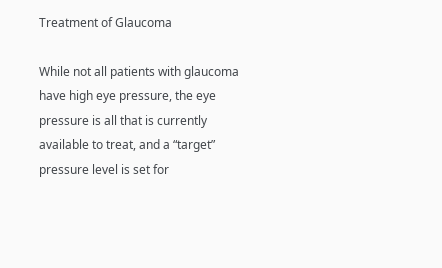Treatment of Glaucoma

While not all patients with glaucoma have high eye pressure, the eye pressure is all that is currently available to treat, and a “target” pressure level is set for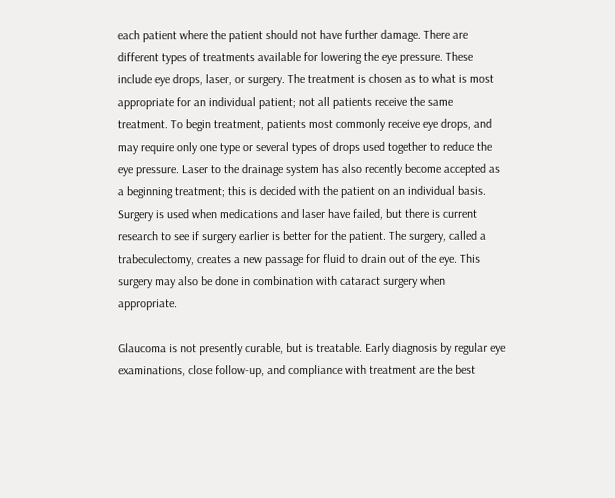each patient where the patient should not have further damage. There are different types of treatments available for lowering the eye pressure. These include eye drops, laser, or surgery. The treatment is chosen as to what is most appropriate for an individual patient; not all patients receive the same treatment. To begin treatment, patients most commonly receive eye drops, and may require only one type or several types of drops used together to reduce the eye pressure. Laser to the drainage system has also recently become accepted as a beginning treatment; this is decided with the patient on an individual basis. Surgery is used when medications and laser have failed, but there is current research to see if surgery earlier is better for the patient. The surgery, called a trabeculectomy, creates a new passage for fluid to drain out of the eye. This surgery may also be done in combination with cataract surgery when appropriate.

Glaucoma is not presently curable, but is treatable. Early diagnosis by regular eye examinations, close follow-up, and compliance with treatment are the best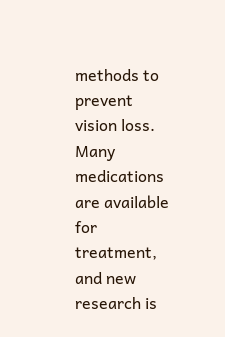methods to prevent vision loss. Many medications are available for treatment, and new research is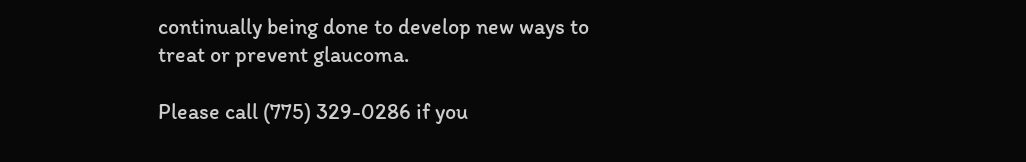continually being done to develop new ways to treat or prevent glaucoma.

Please call (775) 329-0286 if you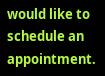would like to schedule an appointment.